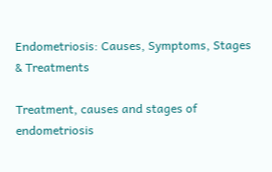Endometriosis: Causes, Symptoms, Stages & Treatments

Treatment, causes and stages of endometriosis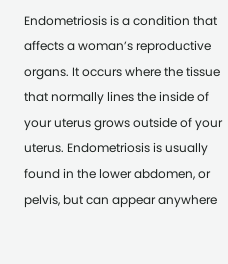Endometriosis is a condition that affects a woman’s reproductive organs. It occurs where the tissue that normally lines the inside of your uterus grows outside of your uterus. Endometriosis is usually found in the lower abdomen, or pelvis, but can appear anywhere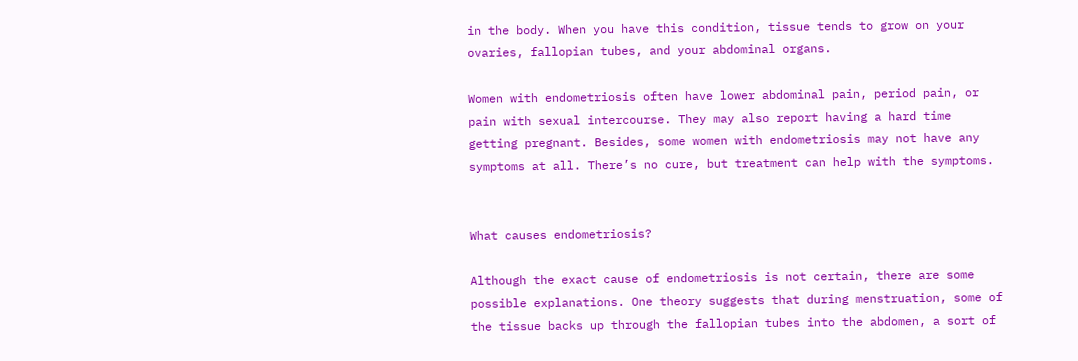in the body. When you have this condition, tissue tends to grow on your ovaries, fallopian tubes, and your abdominal organs.

Women with endometriosis often have lower abdominal pain, period pain, or pain with sexual intercourse. They may also report having a hard time getting pregnant. Besides, some women with endometriosis may not have any symptoms at all. There’s no cure, but treatment can help with the symptoms.


What causes endometriosis?

Although the exact cause of endometriosis is not certain, there are some possible explanations. One theory suggests that during menstruation, some of the tissue backs up through the fallopian tubes into the abdomen, a sort of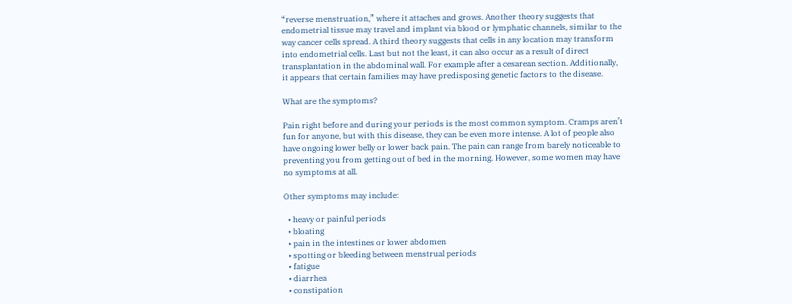“reverse menstruation,” where it attaches and grows. Another theory suggests that endometrial tissue may travel and implant via blood or lymphatic channels, similar to the way cancer cells spread. A third theory suggests that cells in any location may transform into endometrial cells. Last but not the least, it can also occur as a result of direct transplantation in the abdominal wall. For example after a cesarean section. Additionally, it appears that certain families may have predisposing genetic factors to the disease.

What are the symptoms?

Pain right before and during your periods is the most common symptom. Cramps aren’t fun for anyone, but with this disease, they can be even more intense. A lot of people also have ongoing lower belly or lower back pain. The pain can range from barely noticeable to preventing you from getting out of bed in the morning. However, some women may have no symptoms at all.

Other symptoms may include:

  • heavy or painful periods
  • bloating
  • pain in the intestines or lower abdomen
  • spotting or bleeding between menstrual periods
  • fatigue
  • diarrhea
  • constipation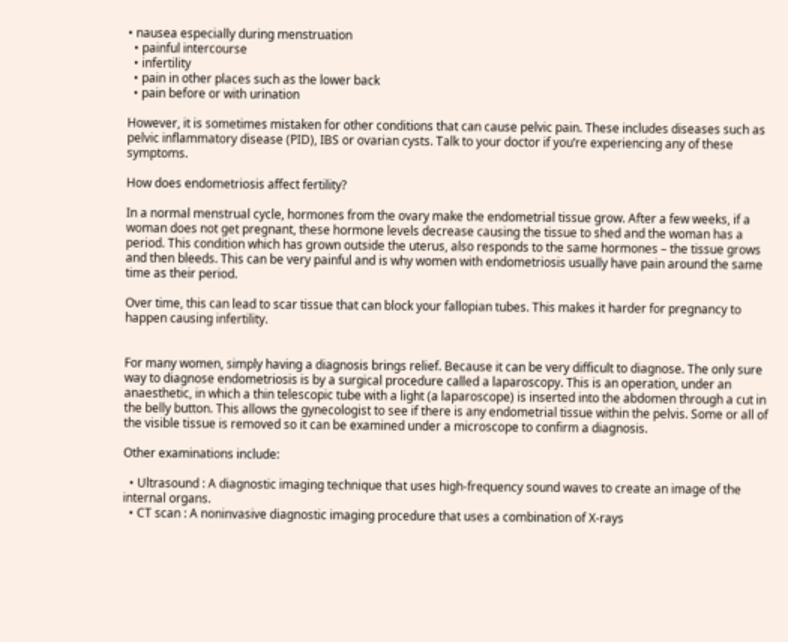• nausea especially during menstruation
  • painful intercourse
  • infertility
  • pain in other places such as the lower back
  • pain before or with urination

However, it is sometimes mistaken for other conditions that can cause pelvic pain. These includes diseases such as pelvic inflammatory disease (PID), IBS or ovarian cysts. Talk to your doctor if you’re experiencing any of these symptoms.

How does endometriosis affect fertility?

In a normal menstrual cycle, hormones from the ovary make the endometrial tissue grow. After a few weeks, if a woman does not get pregnant, these hormone levels decrease causing the tissue to shed and the woman has a period. This condition which has grown outside the uterus, also responds to the same hormones – the tissue grows and then bleeds. This can be very painful and is why women with endometriosis usually have pain around the same time as their period.

Over time, this can lead to scar tissue that can block your fallopian tubes. This makes it harder for pregnancy to happen causing infertility.


For many women, simply having a diagnosis brings relief. Because it can be very difficult to diagnose. The only sure way to diagnose endometriosis is by a surgical procedure called a laparoscopy. This is an operation, under an anaesthetic, in which a thin telescopic tube with a light (a laparoscope) is inserted into the abdomen through a cut in the belly button. This allows the gynecologist to see if there is any endometrial tissue within the pelvis. Some or all of the visible tissue is removed so it can be examined under a microscope to confirm a diagnosis.

Other examinations include:

  • Ultrasound : A diagnostic imaging technique that uses high-frequency sound waves to create an image of the internal organs.
  • CT scan : A noninvasive diagnostic imaging procedure that uses a combination of X-rays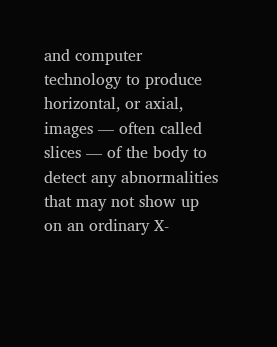and computer technology to produce horizontal, or axial, images — often called slices — of the body to detect any abnormalities that may not show up on an ordinary X-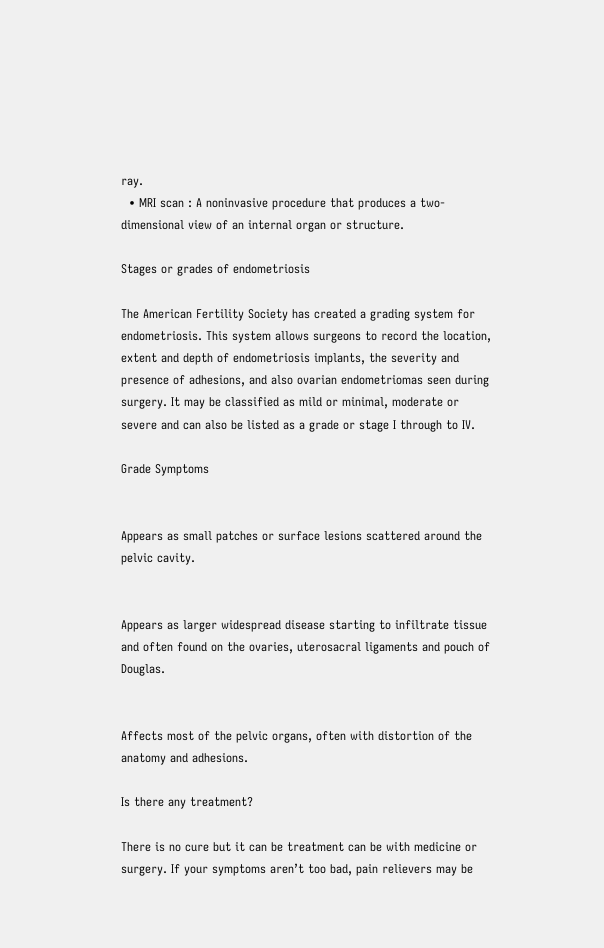ray.
  • MRI scan : A noninvasive procedure that produces a two-dimensional view of an internal organ or structure.

Stages or grades of endometriosis

The American Fertility Society has created a grading system for endometriosis. This system allows surgeons to record the location, extent and depth of endometriosis implants, the severity and presence of adhesions, and also ovarian endometriomas seen during surgery. It may be classified as mild or minimal, moderate or severe and can also be listed as a grade or stage I through to IV.

Grade Symptoms


Appears as small patches or surface lesions scattered around the pelvic cavity.


Appears as larger widespread disease starting to infiltrate tissue and often found on the ovaries, uterosacral ligaments and pouch of Douglas.


Affects most of the pelvic organs, often with distortion of the anatomy and adhesions.

Is there any treatment?

There is no cure but it can be treatment can be with medicine or surgery. If your symptoms aren’t too bad, pain relievers may be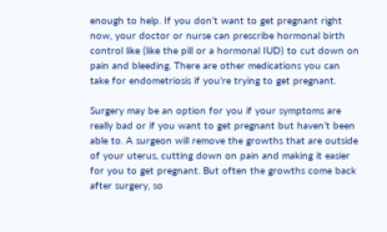enough to help. If you don’t want to get pregnant right now, your doctor or nurse can prescribe hormonal birth control like (like the pill or a hormonal IUD) to cut down on pain and bleeding. There are other medications you can take for endometriosis if you’re trying to get pregnant.

Surgery may be an option for you if your symptoms are really bad or if you want to get pregnant but haven’t been able to. A surgeon will remove the growths that are outside of your uterus, cutting down on pain and making it easier for you to get pregnant. But often the growths come back after surgery, so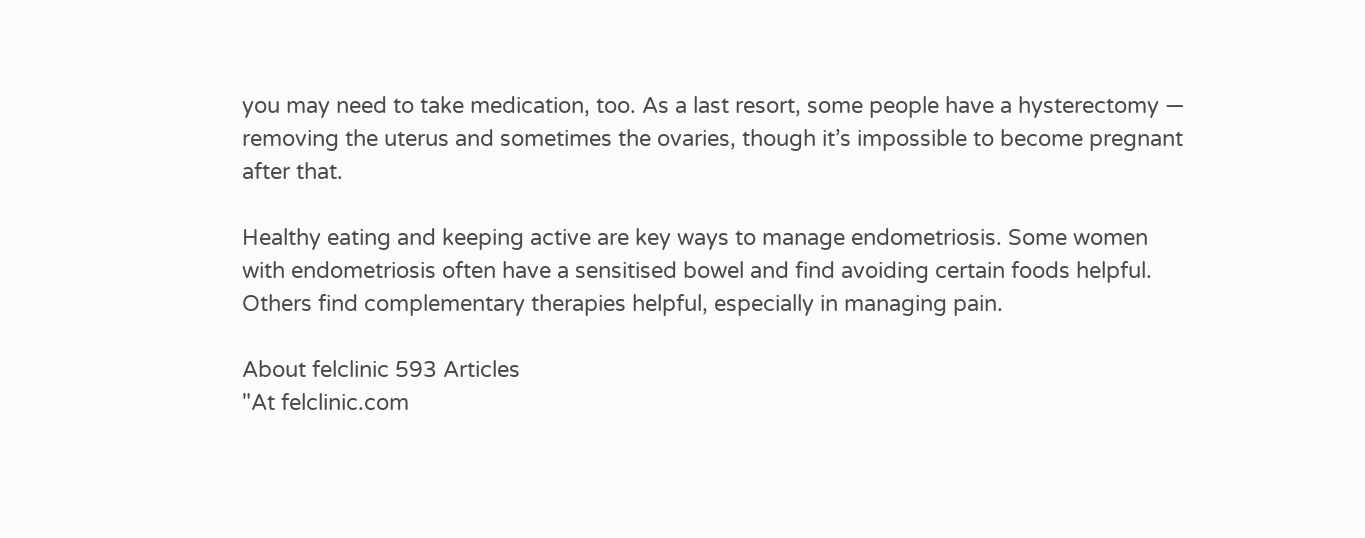you may need to take medication, too. As a last resort, some people have a hysterectomy — removing the uterus and sometimes the ovaries, though it’s impossible to become pregnant after that.

Healthy eating and keeping active are key ways to manage endometriosis. Some women with endometriosis often have a sensitised bowel and find avoiding certain foods helpful. Others find complementary therapies helpful, especially in managing pain.

About felclinic 593 Articles
"At felclinic.com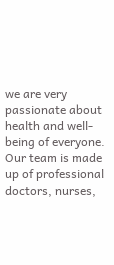we are very passionate about health and well-being of everyone. Our team is made up of professional doctors, nurses,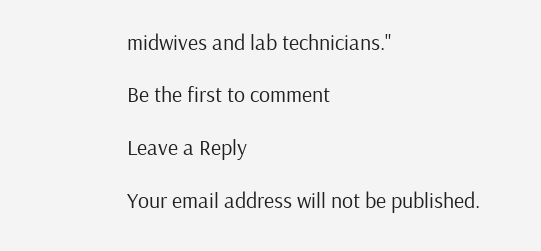midwives and lab technicians."

Be the first to comment

Leave a Reply

Your email address will not be published.